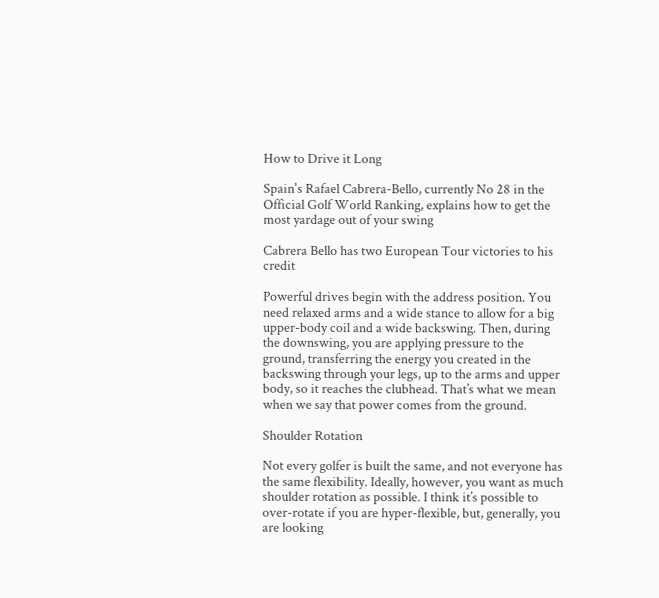How to Drive it Long

Spain's Rafael Cabrera-Bello, currently No 28 in the Official Golf World Ranking, explains how to get the most yardage out of your swing

Cabrera Bello has two European Tour victories to his credit

Powerful drives begin with the address position. You need relaxed arms and a wide stance to allow for a big upper-body coil and a wide backswing. Then, during the downswing, you are applying pressure to the ground, transferring the energy you created in the backswing through your legs, up to the arms and upper body, so it reaches the clubhead. That’s what we mean when we say that power comes from the ground.

Shoulder Rotation

Not every golfer is built the same, and not everyone has the same flexibility. Ideally, however, you want as much shoulder rotation as possible. I think it’s possible to over-rotate if you are hyper-flexible, but, generally, you are looking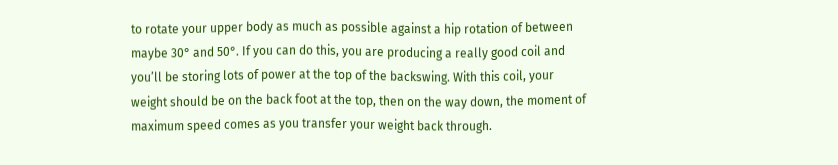to rotate your upper body as much as possible against a hip rotation of between maybe 30° and 50°. If you can do this, you are producing a really good coil and you’ll be storing lots of power at the top of the backswing. With this coil, your weight should be on the back foot at the top, then on the way down, the moment of maximum speed comes as you transfer your weight back through.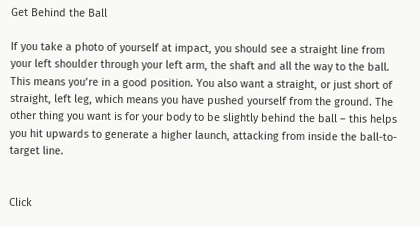Get Behind the Ball

If you take a photo of yourself at impact, you should see a straight line from your left shoulder through your left arm, the shaft and all the way to the ball. This means you’re in a good position. You also want a straight, or just short of straight, left leg, which means you have pushed yourself from the ground. The other thing you want is for your body to be slightly behind the ball – this helps you hit upwards to generate a higher launch, attacking from inside the ball-to-target line.


Click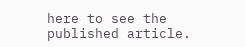here to see the published article.